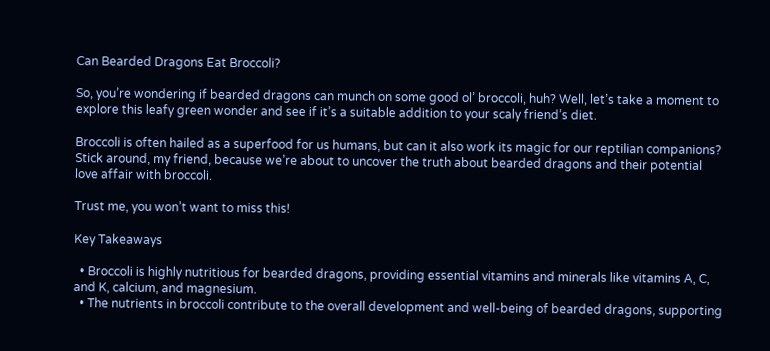Can Bearded Dragons Eat Broccoli?

So, you’re wondering if bearded dragons can munch on some good ol’ broccoli, huh? Well, let’s take a moment to explore this leafy green wonder and see if it’s a suitable addition to your scaly friend’s diet.

Broccoli is often hailed as a superfood for us humans, but can it also work its magic for our reptilian companions? Stick around, my friend, because we’re about to uncover the truth about bearded dragons and their potential love affair with broccoli.

Trust me, you won’t want to miss this!

Key Takeaways

  • Broccoli is highly nutritious for bearded dragons, providing essential vitamins and minerals like vitamins A, C, and K, calcium, and magnesium.
  • The nutrients in broccoli contribute to the overall development and well-being of bearded dragons, supporting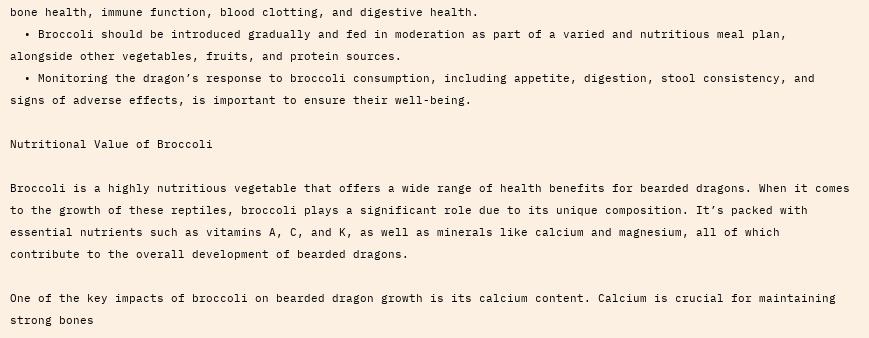bone health, immune function, blood clotting, and digestive health.
  • Broccoli should be introduced gradually and fed in moderation as part of a varied and nutritious meal plan, alongside other vegetables, fruits, and protein sources.
  • Monitoring the dragon’s response to broccoli consumption, including appetite, digestion, stool consistency, and signs of adverse effects, is important to ensure their well-being.

Nutritional Value of Broccoli

Broccoli is a highly nutritious vegetable that offers a wide range of health benefits for bearded dragons. When it comes to the growth of these reptiles, broccoli plays a significant role due to its unique composition. It’s packed with essential nutrients such as vitamins A, C, and K, as well as minerals like calcium and magnesium, all of which contribute to the overall development of bearded dragons.

One of the key impacts of broccoli on bearded dragon growth is its calcium content. Calcium is crucial for maintaining strong bones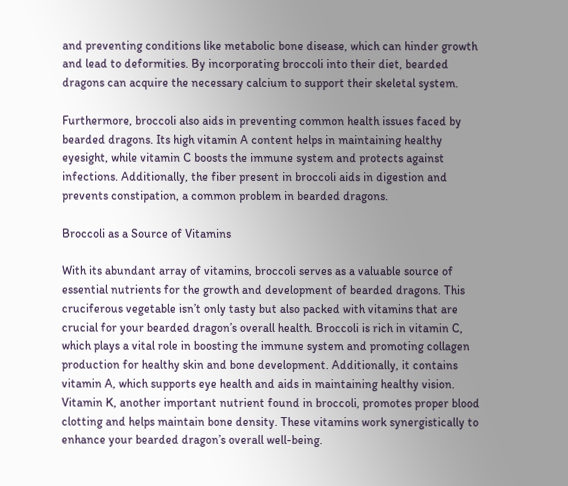and preventing conditions like metabolic bone disease, which can hinder growth and lead to deformities. By incorporating broccoli into their diet, bearded dragons can acquire the necessary calcium to support their skeletal system.

Furthermore, broccoli also aids in preventing common health issues faced by bearded dragons. Its high vitamin A content helps in maintaining healthy eyesight, while vitamin C boosts the immune system and protects against infections. Additionally, the fiber present in broccoli aids in digestion and prevents constipation, a common problem in bearded dragons.

Broccoli as a Source of Vitamins

With its abundant array of vitamins, broccoli serves as a valuable source of essential nutrients for the growth and development of bearded dragons. This cruciferous vegetable isn’t only tasty but also packed with vitamins that are crucial for your bearded dragon’s overall health. Broccoli is rich in vitamin C, which plays a vital role in boosting the immune system and promoting collagen production for healthy skin and bone development. Additionally, it contains vitamin A, which supports eye health and aids in maintaining healthy vision. Vitamin K, another important nutrient found in broccoli, promotes proper blood clotting and helps maintain bone density. These vitamins work synergistically to enhance your bearded dragon’s overall well-being.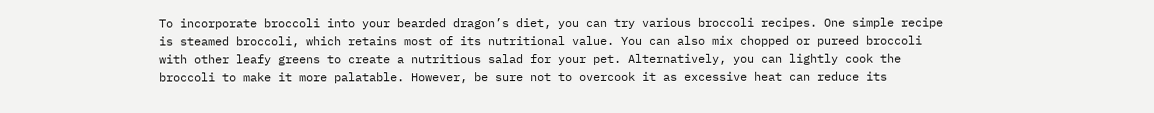To incorporate broccoli into your bearded dragon’s diet, you can try various broccoli recipes. One simple recipe is steamed broccoli, which retains most of its nutritional value. You can also mix chopped or pureed broccoli with other leafy greens to create a nutritious salad for your pet. Alternatively, you can lightly cook the broccoli to make it more palatable. However, be sure not to overcook it as excessive heat can reduce its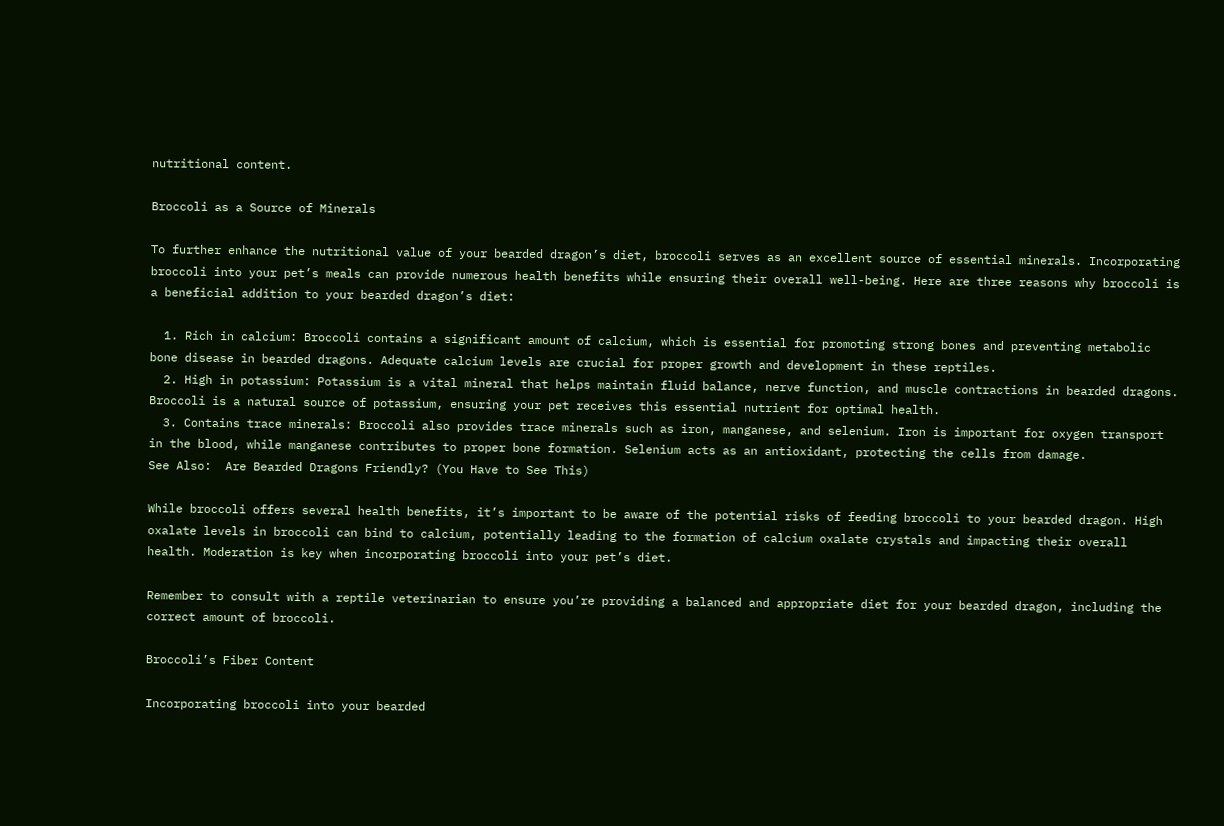nutritional content.

Broccoli as a Source of Minerals

To further enhance the nutritional value of your bearded dragon’s diet, broccoli serves as an excellent source of essential minerals. Incorporating broccoli into your pet’s meals can provide numerous health benefits while ensuring their overall well-being. Here are three reasons why broccoli is a beneficial addition to your bearded dragon’s diet:

  1. Rich in calcium: Broccoli contains a significant amount of calcium, which is essential for promoting strong bones and preventing metabolic bone disease in bearded dragons. Adequate calcium levels are crucial for proper growth and development in these reptiles.
  2. High in potassium: Potassium is a vital mineral that helps maintain fluid balance, nerve function, and muscle contractions in bearded dragons. Broccoli is a natural source of potassium, ensuring your pet receives this essential nutrient for optimal health.
  3. Contains trace minerals: Broccoli also provides trace minerals such as iron, manganese, and selenium. Iron is important for oxygen transport in the blood, while manganese contributes to proper bone formation. Selenium acts as an antioxidant, protecting the cells from damage.
See Also:  Are Bearded Dragons Friendly? (You Have to See This)

While broccoli offers several health benefits, it’s important to be aware of the potential risks of feeding broccoli to your bearded dragon. High oxalate levels in broccoli can bind to calcium, potentially leading to the formation of calcium oxalate crystals and impacting their overall health. Moderation is key when incorporating broccoli into your pet’s diet.

Remember to consult with a reptile veterinarian to ensure you’re providing a balanced and appropriate diet for your bearded dragon, including the correct amount of broccoli.

Broccoli’s Fiber Content

Incorporating broccoli into your bearded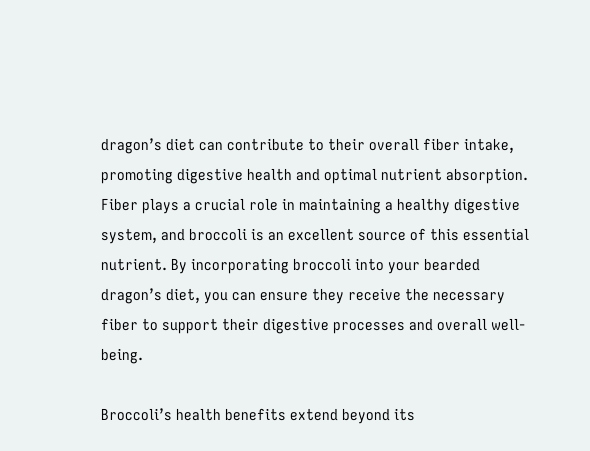dragon’s diet can contribute to their overall fiber intake, promoting digestive health and optimal nutrient absorption. Fiber plays a crucial role in maintaining a healthy digestive system, and broccoli is an excellent source of this essential nutrient. By incorporating broccoli into your bearded dragon’s diet, you can ensure they receive the necessary fiber to support their digestive processes and overall well-being.

Broccoli’s health benefits extend beyond its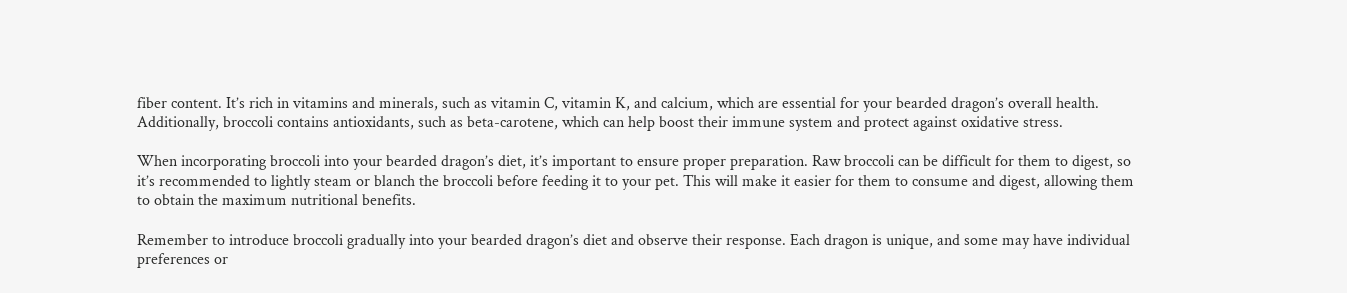fiber content. It’s rich in vitamins and minerals, such as vitamin C, vitamin K, and calcium, which are essential for your bearded dragon’s overall health. Additionally, broccoli contains antioxidants, such as beta-carotene, which can help boost their immune system and protect against oxidative stress.

When incorporating broccoli into your bearded dragon’s diet, it’s important to ensure proper preparation. Raw broccoli can be difficult for them to digest, so it’s recommended to lightly steam or blanch the broccoli before feeding it to your pet. This will make it easier for them to consume and digest, allowing them to obtain the maximum nutritional benefits.

Remember to introduce broccoli gradually into your bearded dragon’s diet and observe their response. Each dragon is unique, and some may have individual preferences or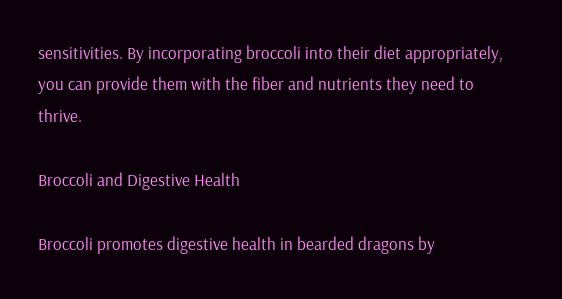sensitivities. By incorporating broccoli into their diet appropriately, you can provide them with the fiber and nutrients they need to thrive.

Broccoli and Digestive Health

Broccoli promotes digestive health in bearded dragons by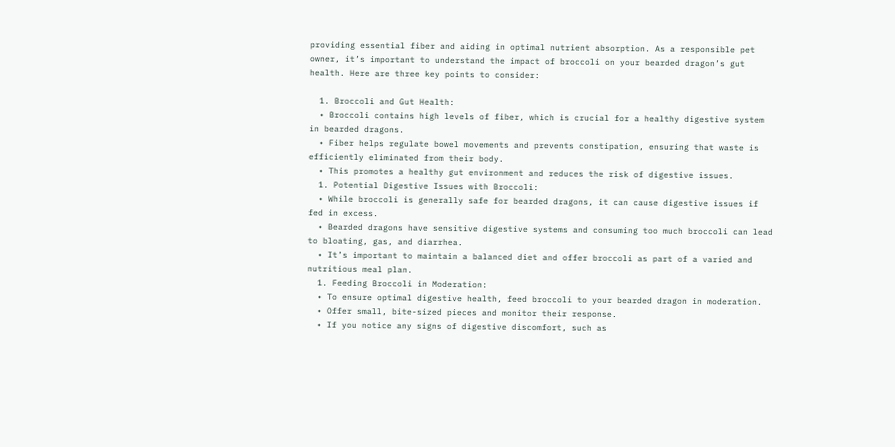providing essential fiber and aiding in optimal nutrient absorption. As a responsible pet owner, it’s important to understand the impact of broccoli on your bearded dragon’s gut health. Here are three key points to consider:

  1. Broccoli and Gut Health:
  • Broccoli contains high levels of fiber, which is crucial for a healthy digestive system in bearded dragons.
  • Fiber helps regulate bowel movements and prevents constipation, ensuring that waste is efficiently eliminated from their body.
  • This promotes a healthy gut environment and reduces the risk of digestive issues.
  1. Potential Digestive Issues with Broccoli:
  • While broccoli is generally safe for bearded dragons, it can cause digestive issues if fed in excess.
  • Bearded dragons have sensitive digestive systems and consuming too much broccoli can lead to bloating, gas, and diarrhea.
  • It’s important to maintain a balanced diet and offer broccoli as part of a varied and nutritious meal plan.
  1. Feeding Broccoli in Moderation:
  • To ensure optimal digestive health, feed broccoli to your bearded dragon in moderation.
  • Offer small, bite-sized pieces and monitor their response.
  • If you notice any signs of digestive discomfort, such as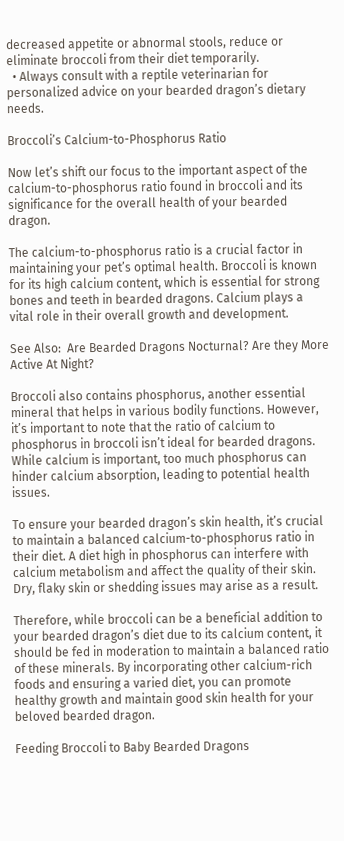decreased appetite or abnormal stools, reduce or eliminate broccoli from their diet temporarily.
  • Always consult with a reptile veterinarian for personalized advice on your bearded dragon’s dietary needs.

Broccoli’s Calcium-to-Phosphorus Ratio

Now let’s shift our focus to the important aspect of the calcium-to-phosphorus ratio found in broccoli and its significance for the overall health of your bearded dragon.

The calcium-to-phosphorus ratio is a crucial factor in maintaining your pet’s optimal health. Broccoli is known for its high calcium content, which is essential for strong bones and teeth in bearded dragons. Calcium plays a vital role in their overall growth and development.

See Also:  Are Bearded Dragons Nocturnal? Are they More Active At Night?

Broccoli also contains phosphorus, another essential mineral that helps in various bodily functions. However, it’s important to note that the ratio of calcium to phosphorus in broccoli isn’t ideal for bearded dragons. While calcium is important, too much phosphorus can hinder calcium absorption, leading to potential health issues.

To ensure your bearded dragon’s skin health, it’s crucial to maintain a balanced calcium-to-phosphorus ratio in their diet. A diet high in phosphorus can interfere with calcium metabolism and affect the quality of their skin. Dry, flaky skin or shedding issues may arise as a result.

Therefore, while broccoli can be a beneficial addition to your bearded dragon’s diet due to its calcium content, it should be fed in moderation to maintain a balanced ratio of these minerals. By incorporating other calcium-rich foods and ensuring a varied diet, you can promote healthy growth and maintain good skin health for your beloved bearded dragon.

Feeding Broccoli to Baby Bearded Dragons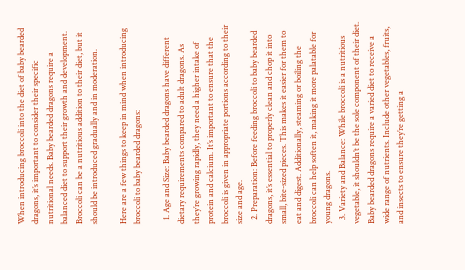When introducing broccoli into the diet of baby bearded dragons, it’s important to consider their specific nutritional needs. Baby bearded dragons require a balanced diet to support their growth and development. Broccoli can be a nutritious addition to their diet, but it should be introduced gradually and in moderation.

Here are a few things to keep in mind when introducing broccoli to baby bearded dragons:

  1. Age and Size: Baby bearded dragons have different dietary requirements compared to adult dragons. As they’re growing rapidly, they need a higher intake of protein and calcium. It’s important to ensure that the broccoli is given in appropriate portions according to their size and age.
  2. Preparation: Before feeding broccoli to baby bearded dragons, it’s essential to properly clean and chop it into small, bite-sized pieces. This makes it easier for them to eat and digest. Additionally, steaming or boiling the broccoli can help soften it, making it more palatable for young dragons.
  3. Variety and Balance: While broccoli is a nutritious vegetable, it shouldn’t be the sole component of their diet. Baby bearded dragons require a varied diet to receive a wide range of nutrients. Include other vegetables, fruits, and insects to ensure they’re getting a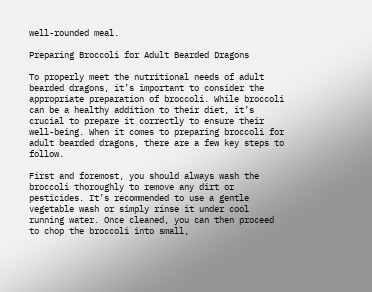well-rounded meal.

Preparing Broccoli for Adult Bearded Dragons

To properly meet the nutritional needs of adult bearded dragons, it’s important to consider the appropriate preparation of broccoli. While broccoli can be a healthy addition to their diet, it’s crucial to prepare it correctly to ensure their well-being. When it comes to preparing broccoli for adult bearded dragons, there are a few key steps to follow.

First and foremost, you should always wash the broccoli thoroughly to remove any dirt or pesticides. It’s recommended to use a gentle vegetable wash or simply rinse it under cool running water. Once cleaned, you can then proceed to chop the broccoli into small,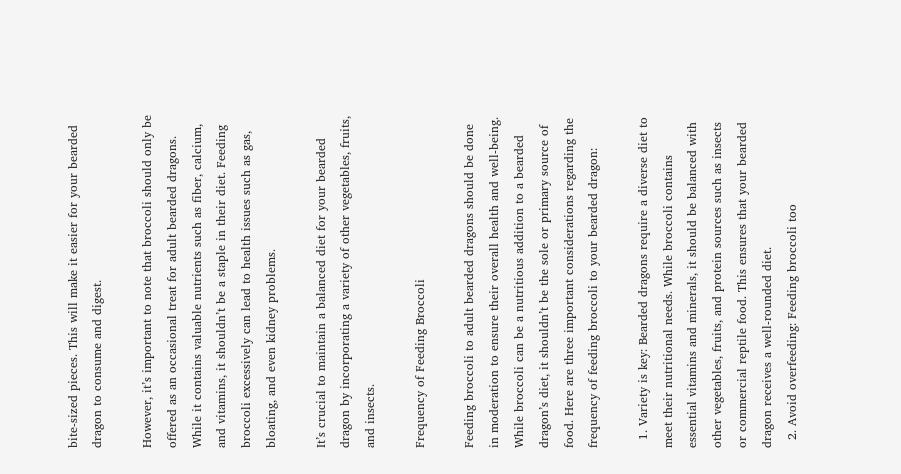bite-sized pieces. This will make it easier for your bearded dragon to consume and digest.

However, it’s important to note that broccoli should only be offered as an occasional treat for adult bearded dragons. While it contains valuable nutrients such as fiber, calcium, and vitamins, it shouldn’t be a staple in their diet. Feeding broccoli excessively can lead to health issues such as gas, bloating, and even kidney problems.

It’s crucial to maintain a balanced diet for your bearded dragon by incorporating a variety of other vegetables, fruits, and insects.

Frequency of Feeding Broccoli

Feeding broccoli to adult bearded dragons should be done in moderation to ensure their overall health and well-being. While broccoli can be a nutritious addition to a bearded dragon’s diet, it shouldn’t be the sole or primary source of food. Here are three important considerations regarding the frequency of feeding broccoli to your bearded dragon:

  1. Variety is key: Bearded dragons require a diverse diet to meet their nutritional needs. While broccoli contains essential vitamins and minerals, it should be balanced with other vegetables, fruits, and protein sources such as insects or commercial reptile food. This ensures that your bearded dragon receives a well-rounded diet.
  2. Avoid overfeeding: Feeding broccoli too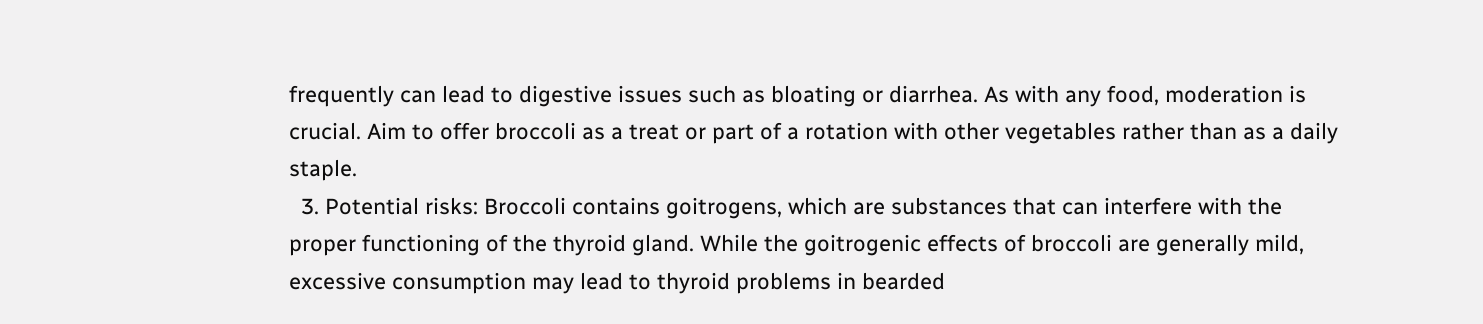frequently can lead to digestive issues such as bloating or diarrhea. As with any food, moderation is crucial. Aim to offer broccoli as a treat or part of a rotation with other vegetables rather than as a daily staple.
  3. Potential risks: Broccoli contains goitrogens, which are substances that can interfere with the proper functioning of the thyroid gland. While the goitrogenic effects of broccoli are generally mild, excessive consumption may lead to thyroid problems in bearded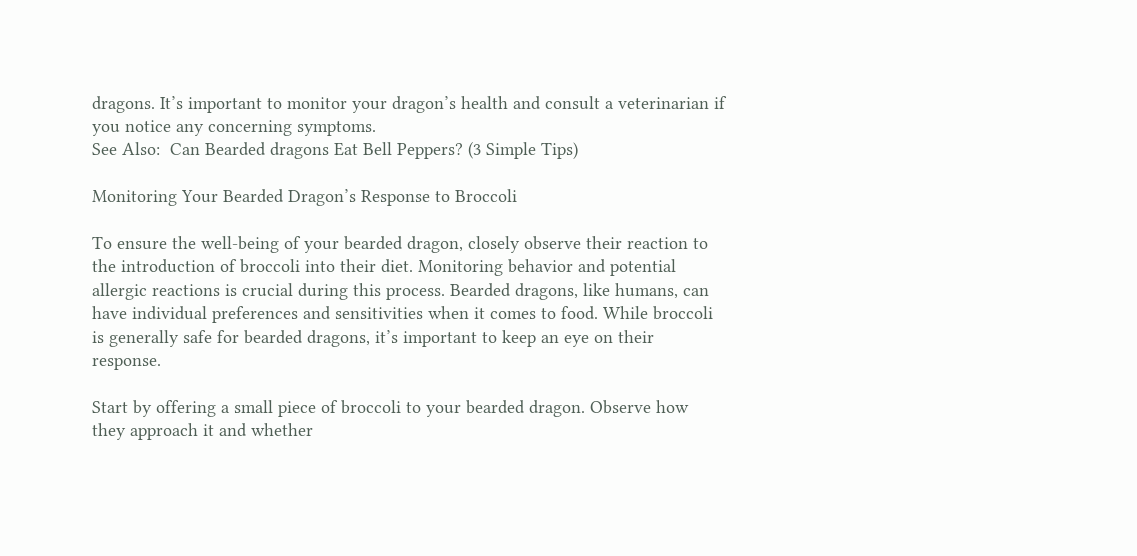dragons. It’s important to monitor your dragon’s health and consult a veterinarian if you notice any concerning symptoms.
See Also:  Can Bearded dragons Eat Bell Peppers? (3 Simple Tips)

Monitoring Your Bearded Dragon’s Response to Broccoli

To ensure the well-being of your bearded dragon, closely observe their reaction to the introduction of broccoli into their diet. Monitoring behavior and potential allergic reactions is crucial during this process. Bearded dragons, like humans, can have individual preferences and sensitivities when it comes to food. While broccoli is generally safe for bearded dragons, it’s important to keep an eye on their response.

Start by offering a small piece of broccoli to your bearded dragon. Observe how they approach it and whether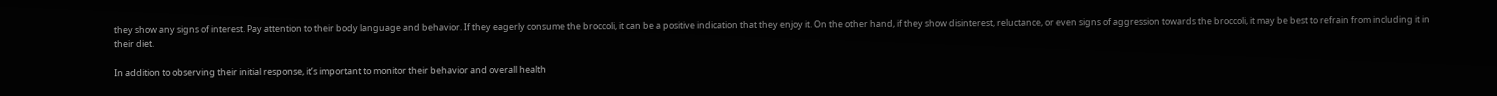they show any signs of interest. Pay attention to their body language and behavior. If they eagerly consume the broccoli, it can be a positive indication that they enjoy it. On the other hand, if they show disinterest, reluctance, or even signs of aggression towards the broccoli, it may be best to refrain from including it in their diet.

In addition to observing their initial response, it’s important to monitor their behavior and overall health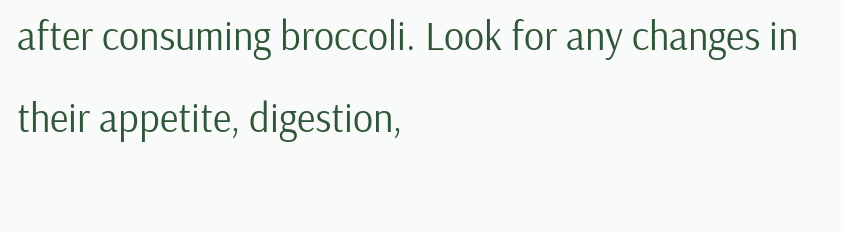after consuming broccoli. Look for any changes in their appetite, digestion,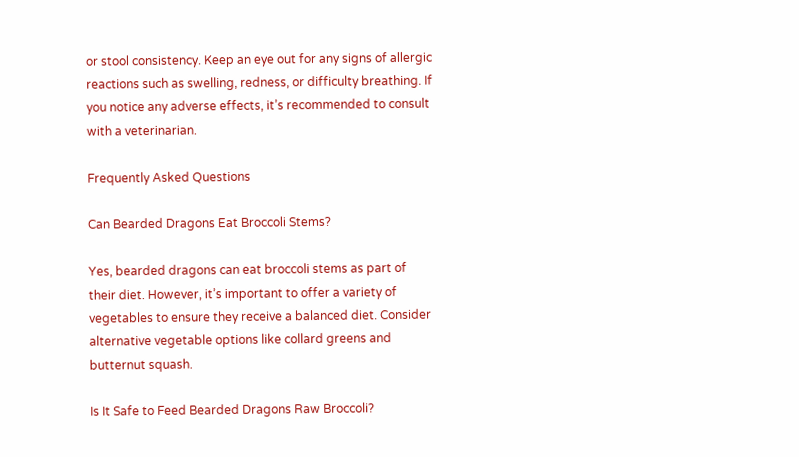or stool consistency. Keep an eye out for any signs of allergic reactions such as swelling, redness, or difficulty breathing. If you notice any adverse effects, it’s recommended to consult with a veterinarian.

Frequently Asked Questions

Can Bearded Dragons Eat Broccoli Stems?

Yes, bearded dragons can eat broccoli stems as part of their diet. However, it’s important to offer a variety of vegetables to ensure they receive a balanced diet. Consider alternative vegetable options like collard greens and butternut squash.

Is It Safe to Feed Bearded Dragons Raw Broccoli?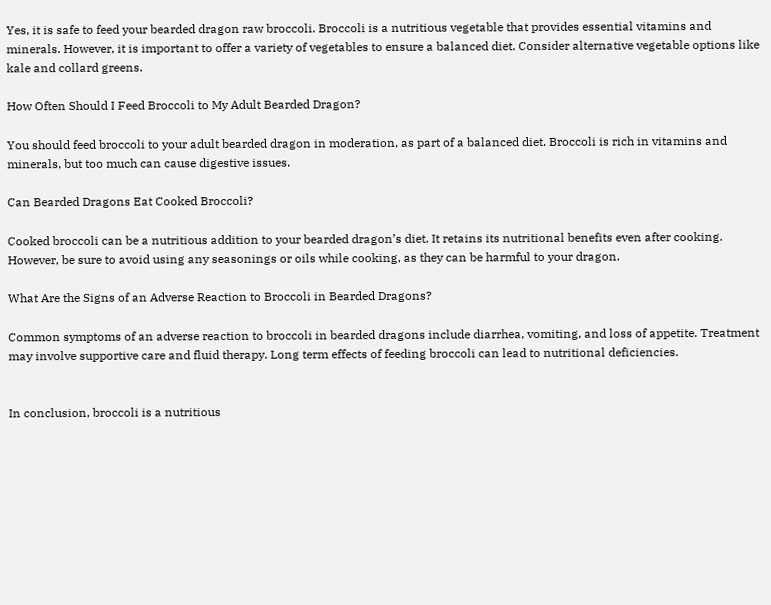Yes, it is safe to feed your bearded dragon raw broccoli. Broccoli is a nutritious vegetable that provides essential vitamins and minerals. However, it is important to offer a variety of vegetables to ensure a balanced diet. Consider alternative vegetable options like kale and collard greens.

How Often Should I Feed Broccoli to My Adult Bearded Dragon?

You should feed broccoli to your adult bearded dragon in moderation, as part of a balanced diet. Broccoli is rich in vitamins and minerals, but too much can cause digestive issues.

Can Bearded Dragons Eat Cooked Broccoli?

Cooked broccoli can be a nutritious addition to your bearded dragon’s diet. It retains its nutritional benefits even after cooking. However, be sure to avoid using any seasonings or oils while cooking, as they can be harmful to your dragon.

What Are the Signs of an Adverse Reaction to Broccoli in Bearded Dragons?

Common symptoms of an adverse reaction to broccoli in bearded dragons include diarrhea, vomiting, and loss of appetite. Treatment may involve supportive care and fluid therapy. Long term effects of feeding broccoli can lead to nutritional deficiencies.


In conclusion, broccoli is a nutritious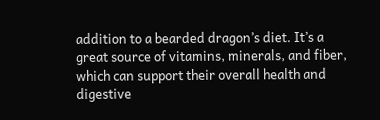addition to a bearded dragon’s diet. It’s a great source of vitamins, minerals, and fiber, which can support their overall health and digestive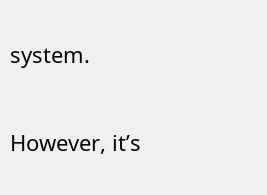system.

However, it’s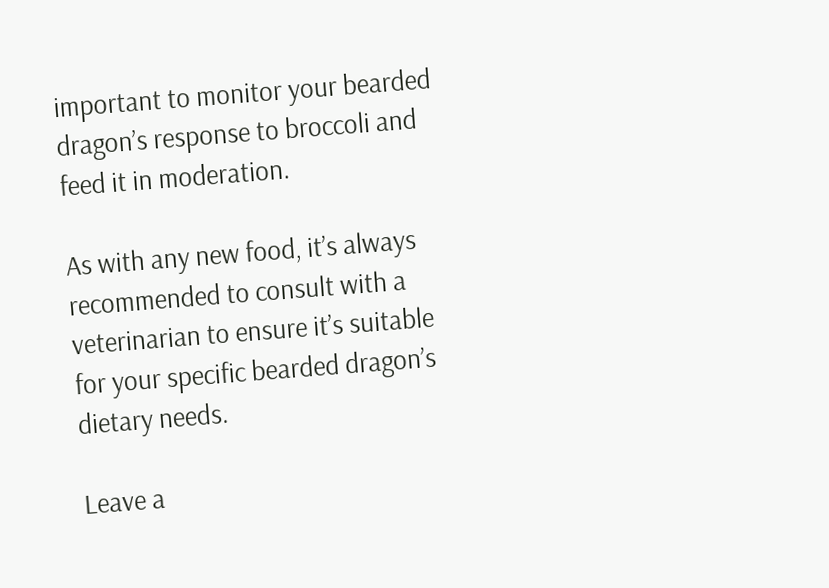important to monitor your bearded dragon’s response to broccoli and feed it in moderation.

As with any new food, it’s always recommended to consult with a veterinarian to ensure it’s suitable for your specific bearded dragon’s dietary needs.

Leave a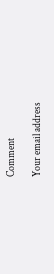Comment

Your email address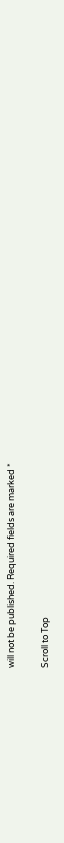will not be published. Required fields are marked *

Scroll to Top